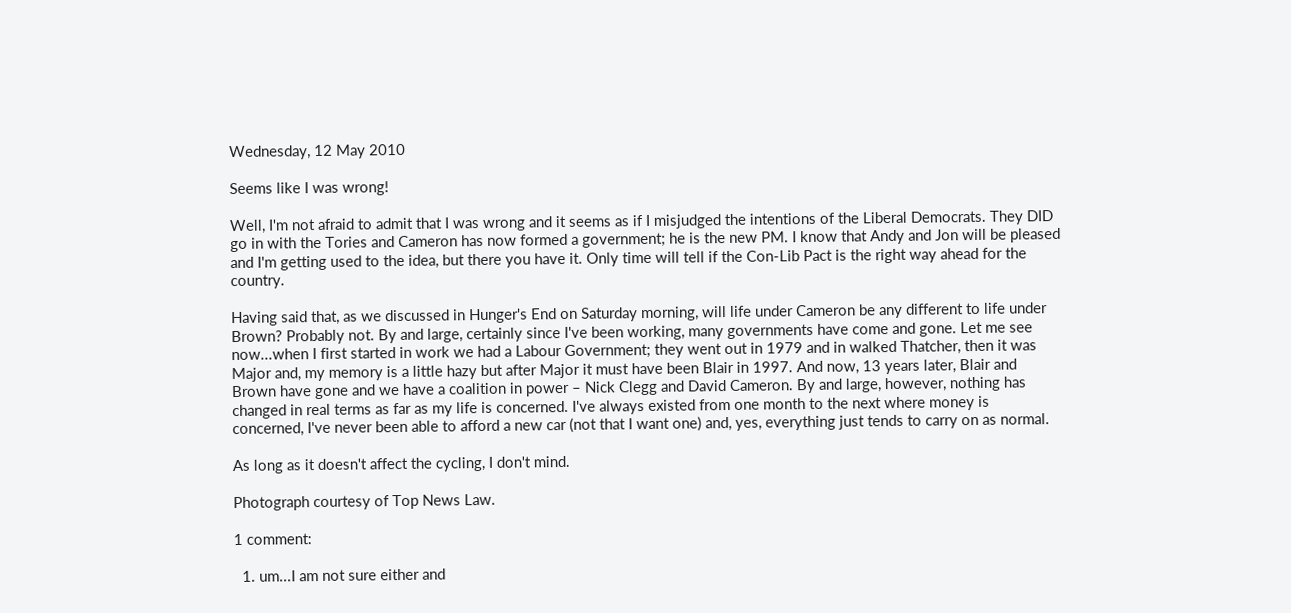Wednesday, 12 May 2010

Seems like I was wrong!

Well, I'm not afraid to admit that I was wrong and it seems as if I misjudged the intentions of the Liberal Democrats. They DID go in with the Tories and Cameron has now formed a government; he is the new PM. I know that Andy and Jon will be pleased and I'm getting used to the idea, but there you have it. Only time will tell if the Con-Lib Pact is the right way ahead for the country.

Having said that, as we discussed in Hunger's End on Saturday morning, will life under Cameron be any different to life under Brown? Probably not. By and large, certainly since I've been working, many governments have come and gone. Let me see now...when I first started in work we had a Labour Government; they went out in 1979 and in walked Thatcher, then it was Major and, my memory is a little hazy but after Major it must have been Blair in 1997. And now, 13 years later, Blair and Brown have gone and we have a coalition in power – Nick Clegg and David Cameron. By and large, however, nothing has changed in real terms as far as my life is concerned. I've always existed from one month to the next where money is concerned, I've never been able to afford a new car (not that I want one) and, yes, everything just tends to carry on as normal.

As long as it doesn't affect the cycling, I don't mind.

Photograph courtesy of Top News Law.

1 comment:

  1. um...I am not sure either and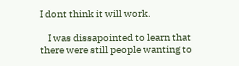I dont think it will work.

    I was dissapointed to learn that there were still people wanting to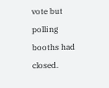vote but polling booths had closed.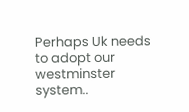Perhaps Uk needs to adopt our westminster system..